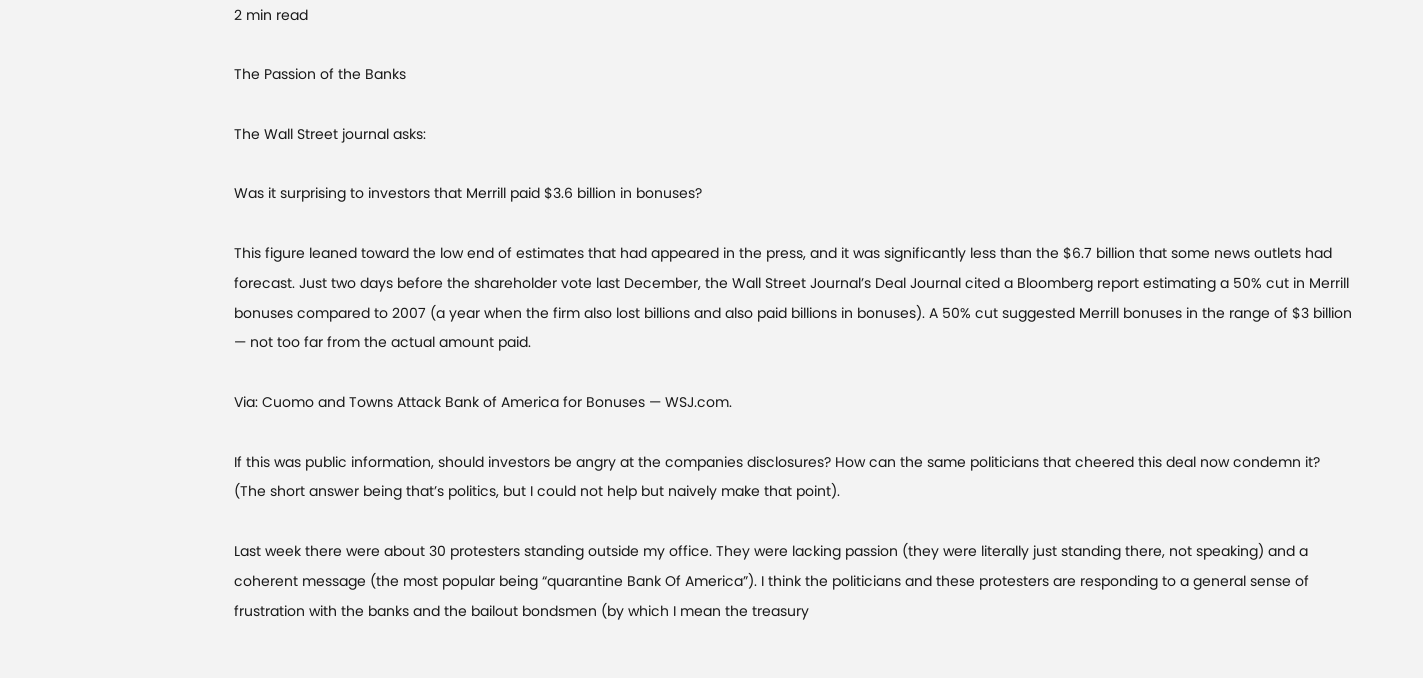2 min read

The Passion of the Banks

The Wall Street journal asks:

Was it surprising to investors that Merrill paid $3.6 billion in bonuses?

This figure leaned toward the low end of estimates that had appeared in the press, and it was significantly less than the $6.7 billion that some news outlets had forecast. Just two days before the shareholder vote last December, the Wall Street Journal’s Deal Journal cited a Bloomberg report estimating a 50% cut in Merrill bonuses compared to 2007 (a year when the firm also lost billions and also paid billions in bonuses). A 50% cut suggested Merrill bonuses in the range of $3 billion — not too far from the actual amount paid.

Via: Cuomo and Towns Attack Bank of America for Bonuses — WSJ.com.

If this was public information, should investors be angry at the companies disclosures? How can the same politicians that cheered this deal now condemn it? (The short answer being that’s politics, but I could not help but naively make that point).

Last week there were about 30 protesters standing outside my office. They were lacking passion (they were literally just standing there, not speaking) and a coherent message (the most popular being “quarantine Bank Of America”). I think the politicians and these protesters are responding to a general sense of frustration with the banks and the bailout bondsmen (by which I mean the treasury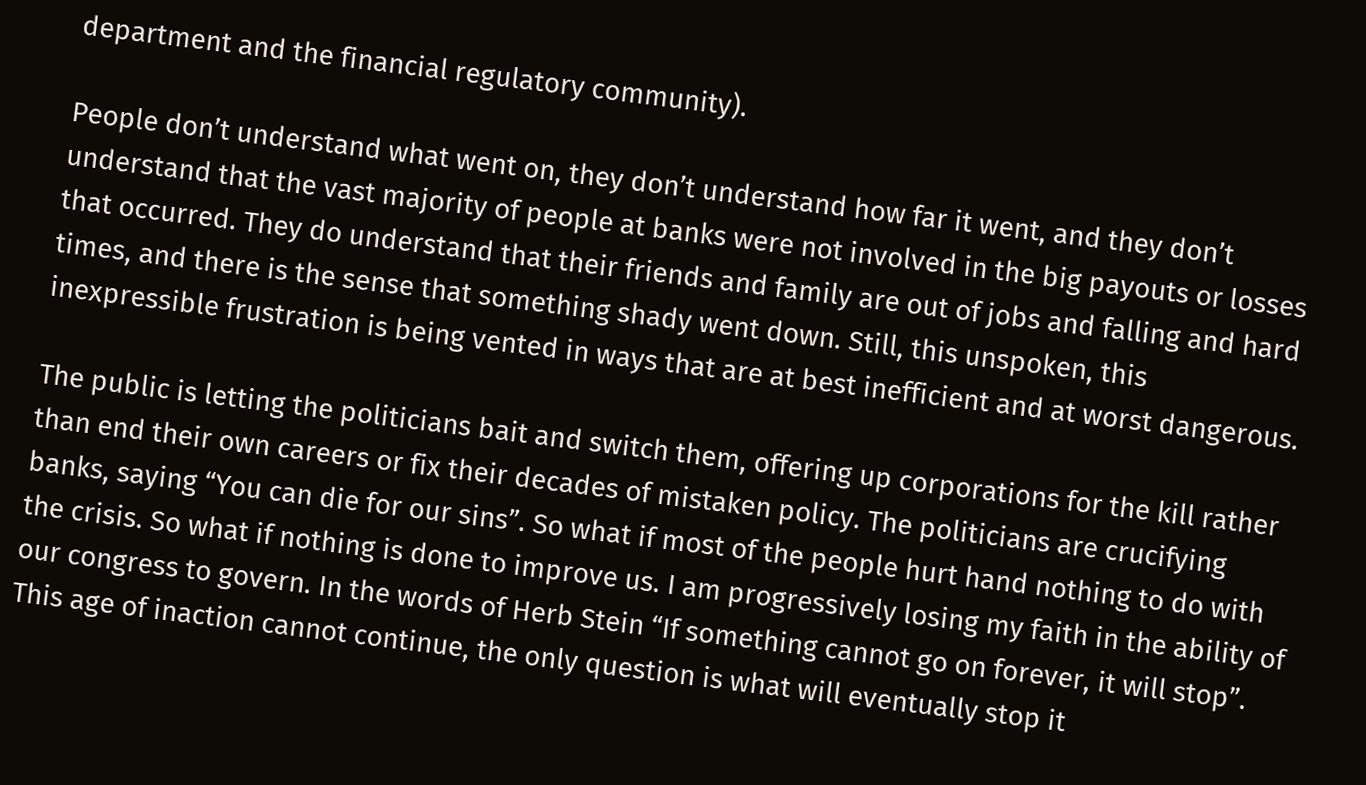department and the financial regulatory community).

People don’t understand what went on, they don’t understand how far it went, and they don’t understand that the vast majority of people at banks were not involved in the big payouts or losses that occurred. They do understand that their friends and family are out of jobs and falling and hard times, and there is the sense that something shady went down. Still, this unspoken, this inexpressible frustration is being vented in ways that are at best inefficient and at worst dangerous.

The public is letting the politicians bait and switch them, offering up corporations for the kill rather than end their own careers or fix their decades of mistaken policy. The politicians are crucifying banks, saying “You can die for our sins”. So what if most of the people hurt hand nothing to do with the crisis. So what if nothing is done to improve us. I am progressively losing my faith in the ability of our congress to govern. In the words of Herb Stein “If something cannot go on forever, it will stop”. This age of inaction cannot continue, the only question is what will eventually stop it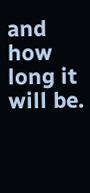and how long it will be.